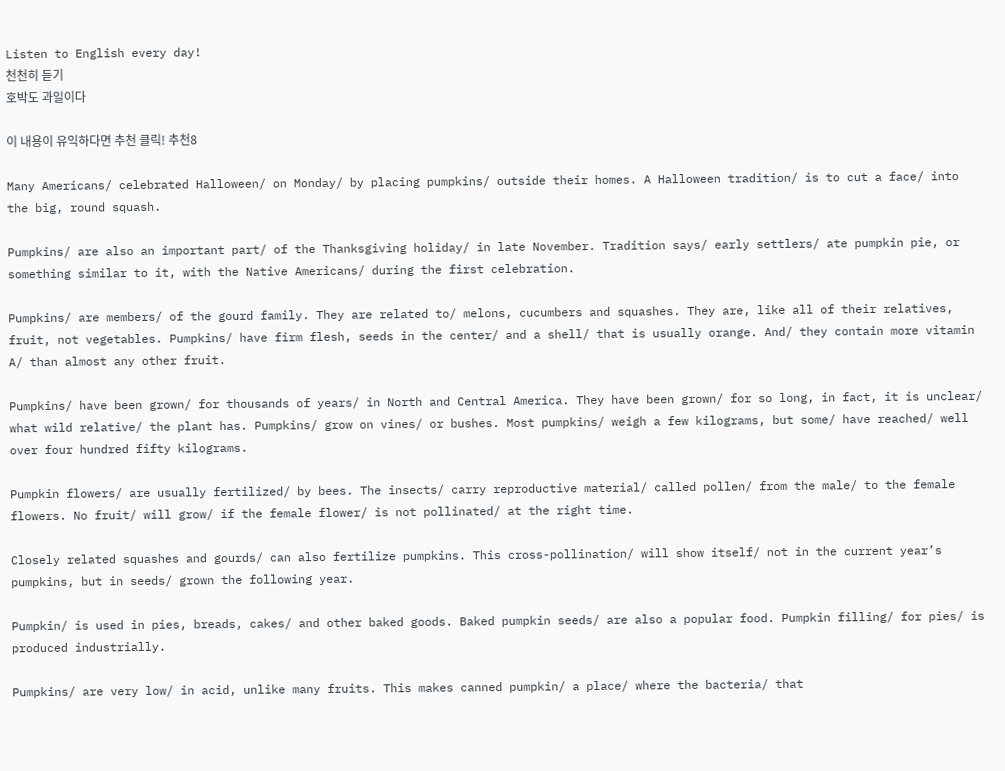Listen to English every day!
천천히 듣기
호박도 과일이다

이 내용이 유익하다면 추천 클릭! 추천8

Many Americans/ celebrated Halloween/ on Monday/ by placing pumpkins/ outside their homes. A Halloween tradition/ is to cut a face/ into the big, round squash.

Pumpkins/ are also an important part/ of the Thanksgiving holiday/ in late November. Tradition says/ early settlers/ ate pumpkin pie, or something similar to it, with the Native Americans/ during the first celebration.

Pumpkins/ are members/ of the gourd family. They are related to/ melons, cucumbers and squashes. They are, like all of their relatives, fruit, not vegetables. Pumpkins/ have firm flesh, seeds in the center/ and a shell/ that is usually orange. And/ they contain more vitamin A/ than almost any other fruit.

Pumpkins/ have been grown/ for thousands of years/ in North and Central America. They have been grown/ for so long, in fact, it is unclear/ what wild relative/ the plant has. Pumpkins/ grow on vines/ or bushes. Most pumpkins/ weigh a few kilograms, but some/ have reached/ well over four hundred fifty kilograms.

Pumpkin flowers/ are usually fertilized/ by bees. The insects/ carry reproductive material/ called pollen/ from the male/ to the female flowers. No fruit/ will grow/ if the female flower/ is not pollinated/ at the right time.

Closely related squashes and gourds/ can also fertilize pumpkins. This cross-pollination/ will show itself/ not in the current year’s pumpkins, but in seeds/ grown the following year.

Pumpkin/ is used in pies, breads, cakes/ and other baked goods. Baked pumpkin seeds/ are also a popular food. Pumpkin filling/ for pies/ is produced industrially.

Pumpkins/ are very low/ in acid, unlike many fruits. This makes canned pumpkin/ a place/ where the bacteria/ that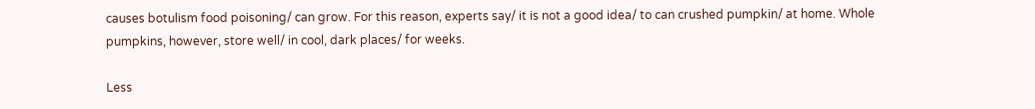causes botulism food poisoning/ can grow. For this reason, experts say/ it is not a good idea/ to can crushed pumpkin/ at home. Whole pumpkins, however, store well/ in cool, dark places/ for weeks.

Less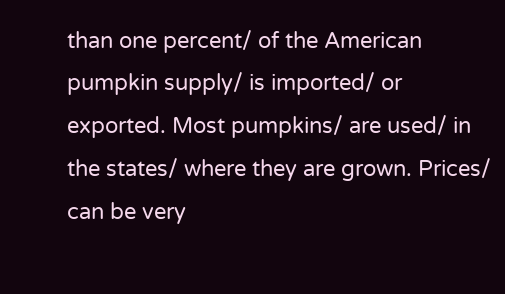than one percent/ of the American pumpkin supply/ is imported/ or exported. Most pumpkins/ are used/ in the states/ where they are grown. Prices/ can be very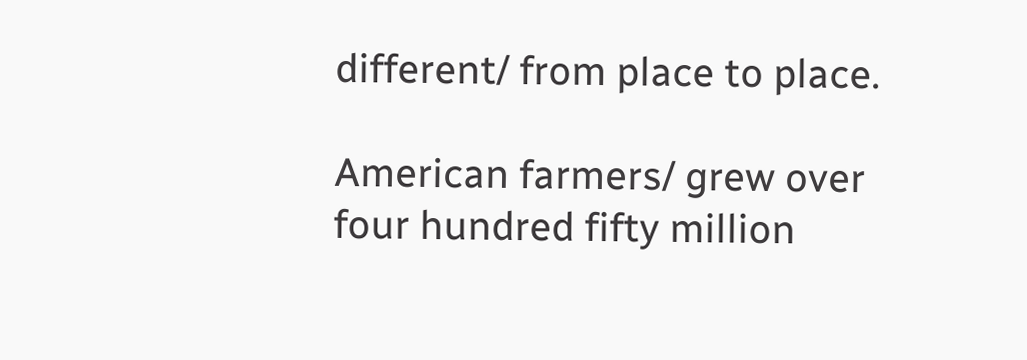different/ from place to place.

American farmers/ grew over four hundred fifty million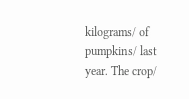kilograms/ of pumpkins/ last year. The crop/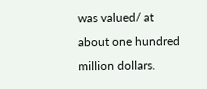was valued/ at about one hundred million dollars.